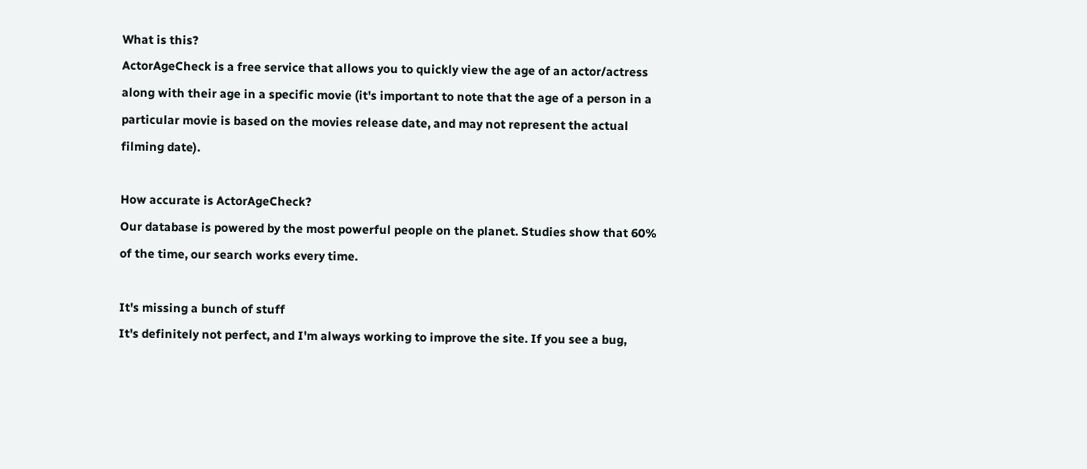What is this?
ActorAgeCheck is a free service that allows you to quickly view the age of an actor/actress along with their age in a specific movie (it's important to note that the age of a person in a particular movie is based on the movies release date, and may not represent the actual filming date).

How accurate is ActorAgeCheck?
Our database is powered by the most powerful people on the planet. Studies show that 60% of the time, our search works every time.

It's missing a bunch of stuff
It's definitely not perfect, and I'm always working to improve the site. If you see a bug,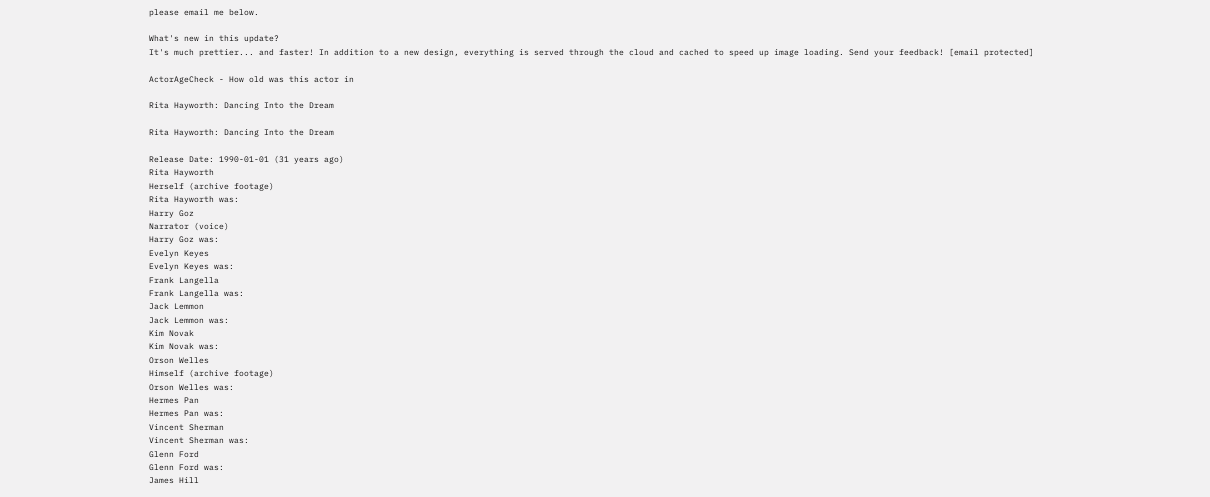please email me below.

What's new in this update?
It's much prettier... and faster! In addition to a new design, everything is served through the cloud and cached to speed up image loading. Send your feedback! [email protected]

ActorAgeCheck - How old was this actor in

Rita Hayworth: Dancing Into the Dream

Rita Hayworth: Dancing Into the Dream

Release Date: 1990-01-01 (31 years ago)
Rita Hayworth
Herself (archive footage)
Rita Hayworth was:
Harry Goz
Narrator (voice)
Harry Goz was:
Evelyn Keyes
Evelyn Keyes was:
Frank Langella
Frank Langella was:
Jack Lemmon
Jack Lemmon was:
Kim Novak
Kim Novak was:
Orson Welles
Himself (archive footage)
Orson Welles was:
Hermes Pan
Hermes Pan was:
Vincent Sherman
Vincent Sherman was:
Glenn Ford
Glenn Ford was:
James Hill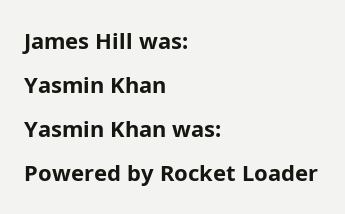James Hill was:
Yasmin Khan
Yasmin Khan was:
Powered by Rocket Loader